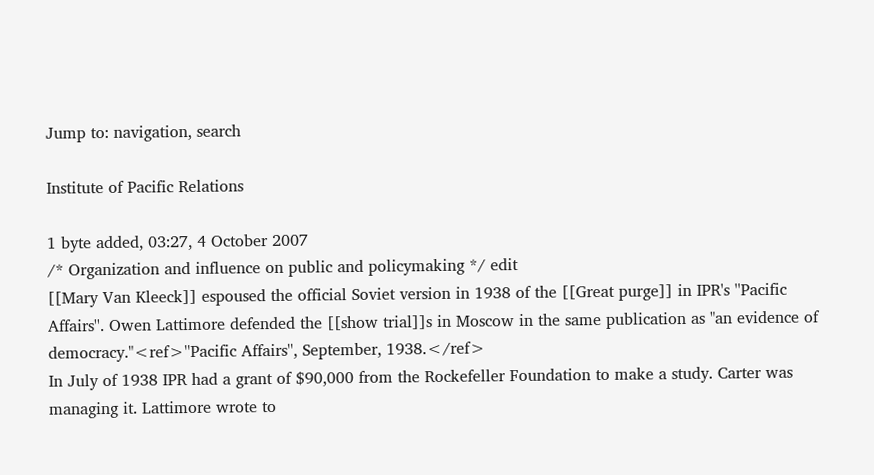Jump to: navigation, search

Institute of Pacific Relations

1 byte added, 03:27, 4 October 2007
/* Organization and influence on public and policymaking */ edit
[[Mary Van Kleeck]] espoused the official Soviet version in 1938 of the [[Great purge]] in IPR's ''Pacific Affairs''. Owen Lattimore defended the [[show trial]]s in Moscow in the same publication as "an evidence of democracy."<ref>''Pacific Affairs'', September, 1938.</ref>
In July of 1938 IPR had a grant of $90,000 from the Rockefeller Foundation to make a study. Carter was managing it. Lattimore wrote to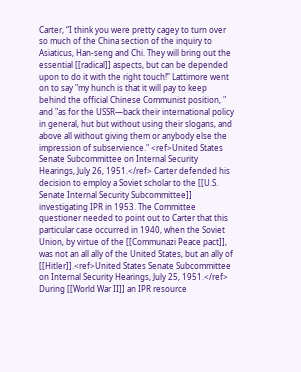Carter, “I think you were pretty cagey to turn over so much of the China section of the inquiry to Asiaticus, Han-seng and Chi. They will bring out the essential [[radical]] aspects, but can be depended upon to do it with the right touch!” Lattimore went on to say "my hunch is that it will pay to keep behind the official Chinese Communist position, " and "as for the USSR—back their international policy in general, hut but without using their slogans, and above all without giving them or anybody else the impression of subservience." <ref>United States Senate Subcommittee on Internal Security Hearings, July 26, 1951.</ref> Carter defended his decision to employ a Soviet scholar to the [[U.S. Senate Internal Security Subcommittee]] investigating IPR in 1953. The Committee questioner needed to point out to Carter that this particular case occurred in 1940, when the Soviet Union, by virtue of the [[Communazi Peace pact]], was not an all ally of the United States, but an ally of [[Hitler]].<ref>United States Senate Subcommittee on Internal Security Hearings, July 25, 1951.</ref>
During [[World War II]] an IPR resource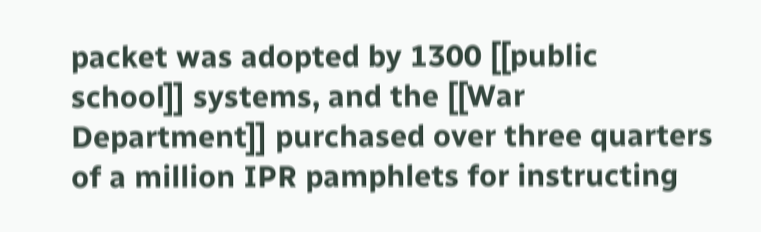packet was adopted by 1300 [[public school]] systems, and the [[War Department]] purchased over three quarters of a million IPR pamphlets for instructing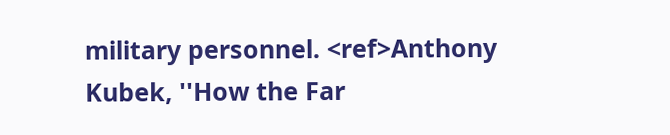military personnel. <ref>Anthony Kubek, ''How the Far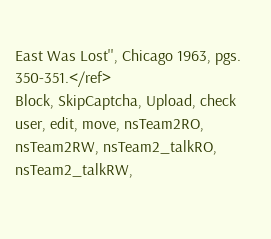East Was Lost'', Chicago 1963, pgs. 350-351.</ref>
Block, SkipCaptcha, Upload, check user, edit, move, nsTeam2RO, nsTeam2RW, nsTeam2_talkRO, nsTeam2_talkRW,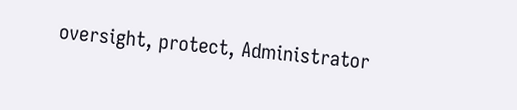oversight, protect, Administrator